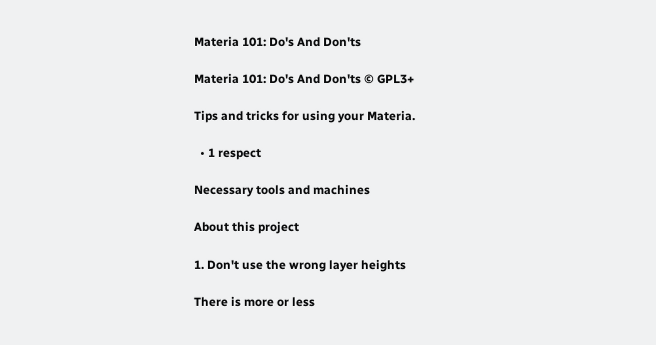Materia 101: Do's And Don'ts

Materia 101: Do's And Don'ts © GPL3+

Tips and tricks for using your Materia.

  • 1 respect

Necessary tools and machines

About this project

1. Don't use the wrong layer heights

There is more or less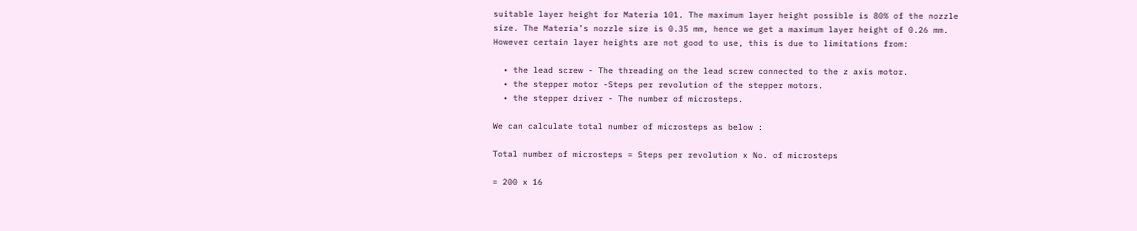suitable layer height for Materia 101. The maximum layer height possible is 80% of the nozzle size. The Materia’s nozzle size is 0.35 mm, hence we get a maximum layer height of 0.26 mm. However certain layer heights are not good to use, this is due to limitations from:

  • the lead screw - The threading on the lead screw connected to the z axis motor.
  • the stepper motor -Steps per revolution of the stepper motors.
  • the stepper driver - The number of microsteps.

We can calculate total number of microsteps as below :

Total number of microsteps = Steps per revolution x No. of microsteps

= 200 x 16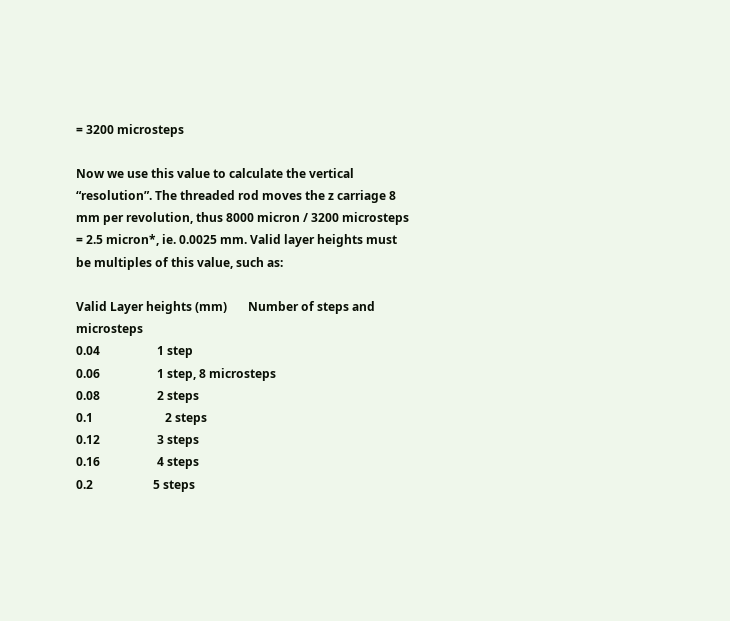= 3200 microsteps

Now we use this value to calculate the vertical “resolution”. The threaded rod moves the z carriage 8 mm per revolution, thus 8000 micron / 3200 microsteps = 2.5 micron*, ie. 0.0025 mm. Valid layer heights must be multiples of this value, such as:

Valid Layer heights (mm)       Number of steps and microsteps
0.04                   1 step
0.06                   1 step, 8 microsteps
0.08                   2 steps
0.1                        2 steps
0.12                   3 steps
0.16                   4 steps
0.2                    5 steps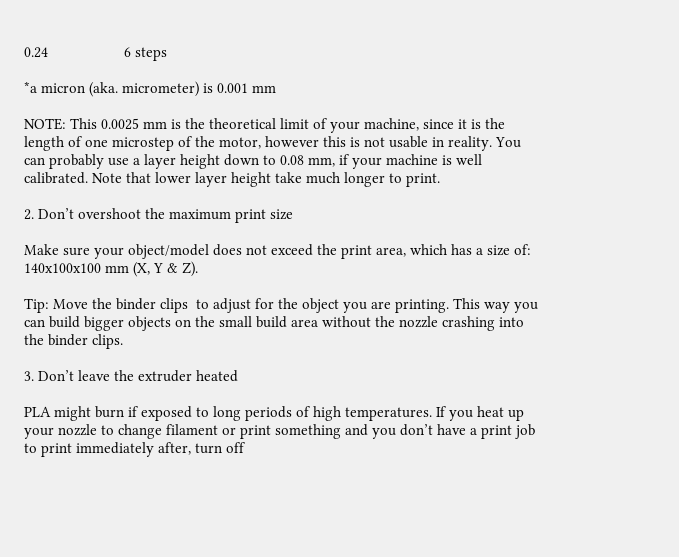0.24                   6 steps

*a micron (aka. micrometer) is 0.001 mm

NOTE: This 0.0025 mm is the theoretical limit of your machine, since it is the length of one microstep of the motor, however this is not usable in reality. You can probably use a layer height down to 0.08 mm, if your machine is well calibrated. Note that lower layer height take much longer to print.

2. Don’t overshoot the maximum print size

Make sure your object/model does not exceed the print area, which has a size of: 140x100x100 mm (X, Y & Z).

Tip: Move the binder clips  to adjust for the object you are printing. This way you can build bigger objects on the small build area without the nozzle crashing into the binder clips.

3. Don’t leave the extruder heated

PLA might burn if exposed to long periods of high temperatures. If you heat up your nozzle to change filament or print something and you don’t have a print job to print immediately after, turn off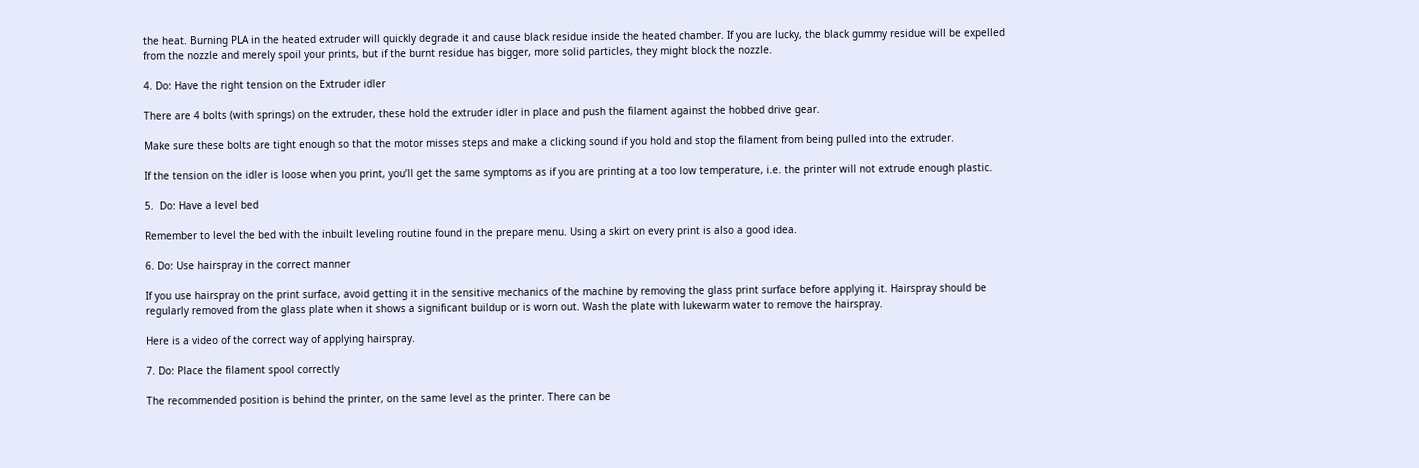the heat. Burning PLA in the heated extruder will quickly degrade it and cause black residue inside the heated chamber. If you are lucky, the black gummy residue will be expelled from the nozzle and merely spoil your prints, but if the burnt residue has bigger, more solid particles, they might block the nozzle.

4. Do: Have the right tension on the Extruder idler

There are 4 bolts (with springs) on the extruder, these hold the extruder idler in place and push the filament against the hobbed drive gear.

Make sure these bolts are tight enough so that the motor misses steps and make a clicking sound if you hold and stop the filament from being pulled into the extruder.

If the tension on the idler is loose when you print, you’ll get the same symptoms as if you are printing at a too low temperature, i.e. the printer will not extrude enough plastic.

5.  Do: Have a level bed

Remember to level the bed with the inbuilt leveling routine found in the prepare menu. Using a skirt on every print is also a good idea.

6. Do: Use hairspray in the correct manner

If you use hairspray on the print surface, avoid getting it in the sensitive mechanics of the machine by removing the glass print surface before applying it. Hairspray should be regularly removed from the glass plate when it shows a significant buildup or is worn out. Wash the plate with lukewarm water to remove the hairspray.

Here is a video of the correct way of applying hairspray.

7. Do: Place the filament spool correctly

The recommended position is behind the printer, on the same level as the printer. There can be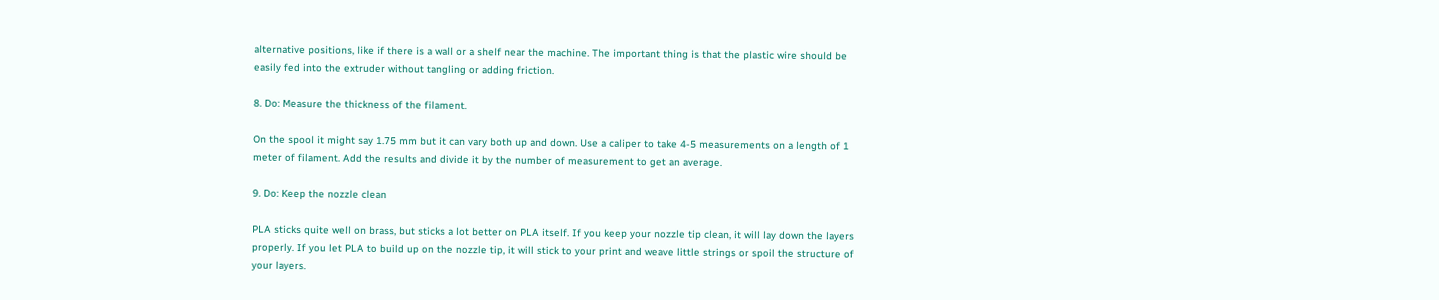alternative positions, like if there is a wall or a shelf near the machine. The important thing is that the plastic wire should be easily fed into the extruder without tangling or adding friction.

8. Do: Measure the thickness of the filament.

On the spool it might say 1.75 mm but it can vary both up and down. Use a caliper to take 4-5 measurements on a length of 1 meter of filament. Add the results and divide it by the number of measurement to get an average.

9. Do: Keep the nozzle clean

PLA sticks quite well on brass, but sticks a lot better on PLA itself. If you keep your nozzle tip clean, it will lay down the layers properly. If you let PLA to build up on the nozzle tip, it will stick to your print and weave little strings or spoil the structure of your layers.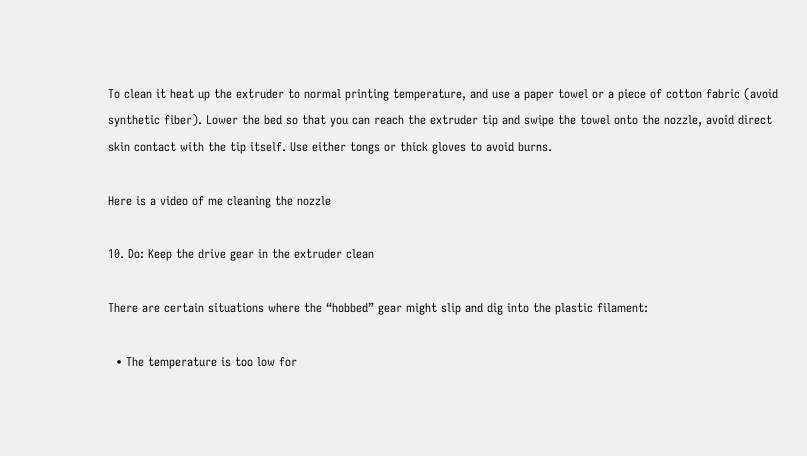To clean it heat up the extruder to normal printing temperature, and use a paper towel or a piece of cotton fabric (avoid synthetic fiber). Lower the bed so that you can reach the extruder tip and swipe the towel onto the nozzle, avoid direct skin contact with the tip itself. Use either tongs or thick gloves to avoid burns.

Here is a video of me cleaning the nozzle

10. Do: Keep the drive gear in the extruder clean

There are certain situations where the “hobbed” gear might slip and dig into the plastic filament:

  • The temperature is too low for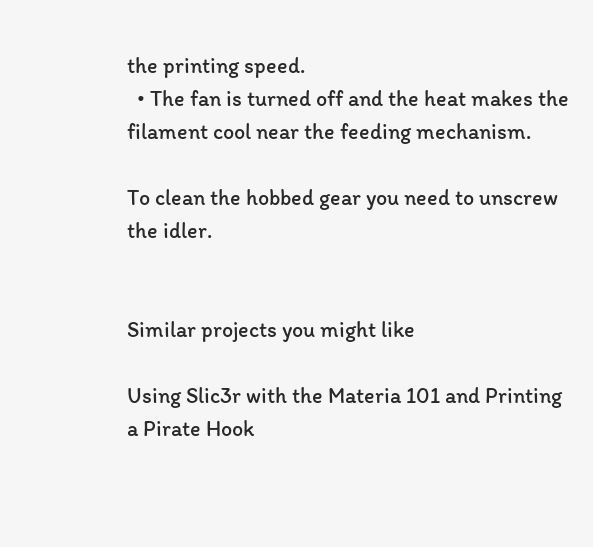the printing speed.
  • The fan is turned off and the heat makes the filament cool near the feeding mechanism.

To clean the hobbed gear you need to unscrew the idler.


Similar projects you might like

Using Slic3r with the Materia 101 and Printing a Pirate Hook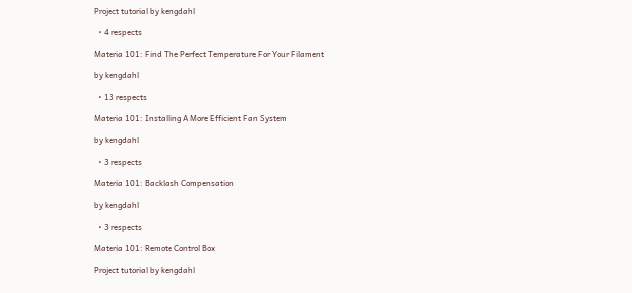Project tutorial by kengdahl

  • 4 respects

Materia 101: Find The Perfect Temperature For Your Filament

by kengdahl

  • 13 respects

Materia 101: Installing A More Efficient Fan System

by kengdahl

  • 3 respects

Materia 101: Backlash Compensation

by kengdahl

  • 3 respects

Materia 101: Remote Control Box

Project tutorial by kengdahl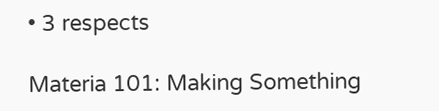• 3 respects

Materia 101: Making Something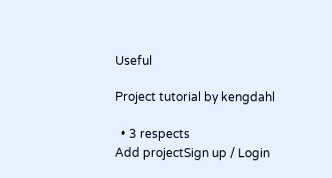Useful

Project tutorial by kengdahl

  • 3 respects
Add projectSign up / Login